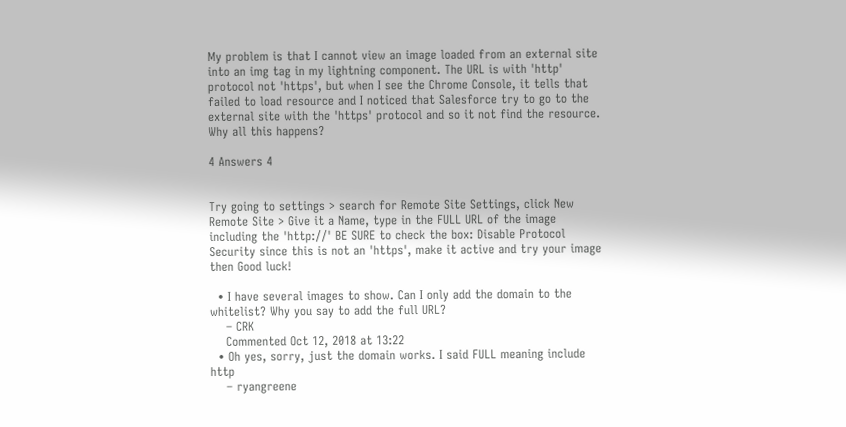My problem is that I cannot view an image loaded from an external site into an img tag in my lightning component. The URL is with 'http' protocol not 'https', but when I see the Chrome Console, it tells that failed to load resource and I noticed that Salesforce try to go to the external site with the 'https' protocol and so it not find the resource. Why all this happens?

4 Answers 4


Try going to settings > search for Remote Site Settings, click New Remote Site > Give it a Name, type in the FULL URL of the image including the 'http://' BE SURE to check the box: Disable Protocol Security since this is not an 'https', make it active and try your image then Good luck!

  • I have several images to show. Can I only add the domain to the whitelist? Why you say to add the full URL?
    – CRK
    Commented Oct 12, 2018 at 13:22
  • Oh yes, sorry, just the domain works. I said FULL meaning include http
    – ryangreene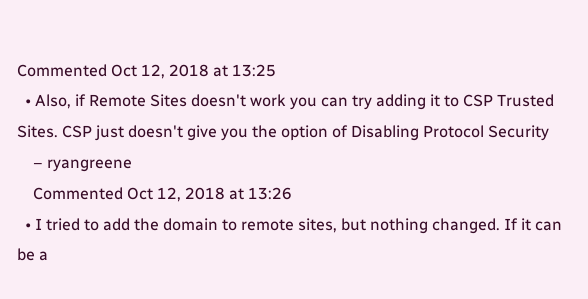Commented Oct 12, 2018 at 13:25
  • Also, if Remote Sites doesn't work you can try adding it to CSP Trusted Sites. CSP just doesn't give you the option of Disabling Protocol Security
    – ryangreene
    Commented Oct 12, 2018 at 13:26
  • I tried to add the domain to remote sites, but nothing changed. If it can be a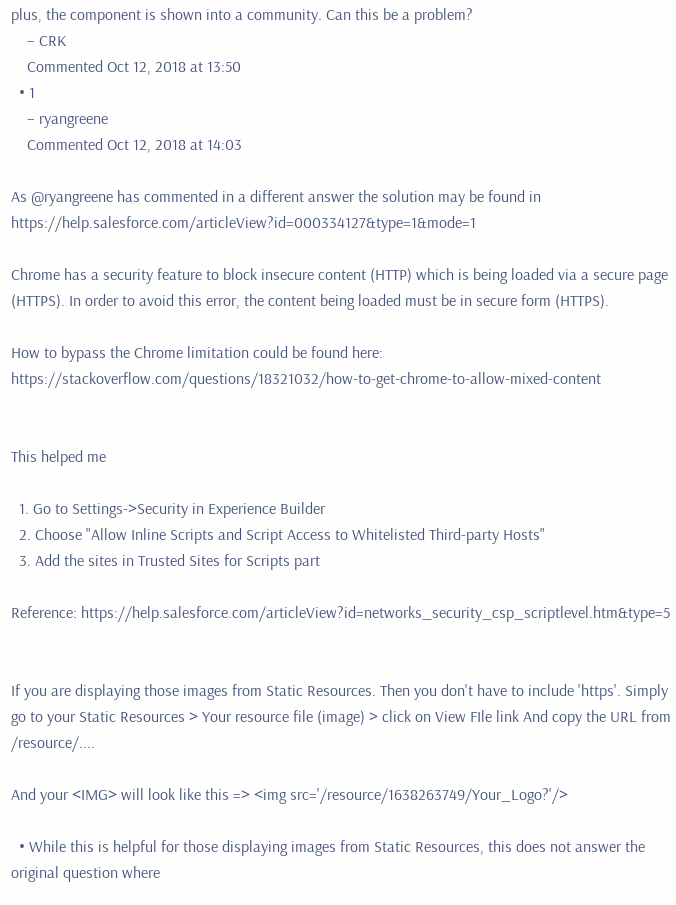plus, the component is shown into a community. Can this be a problem?
    – CRK
    Commented Oct 12, 2018 at 13:50
  • 1
    – ryangreene
    Commented Oct 12, 2018 at 14:03

As @ryangreene has commented in a different answer the solution may be found in https://help.salesforce.com/articleView?id=000334127&type=1&mode=1

Chrome has a security feature to block insecure content (HTTP) which is being loaded via a secure page (HTTPS). In order to avoid this error, the content being loaded must be in secure form (HTTPS).

How to bypass the Chrome limitation could be found here: https://stackoverflow.com/questions/18321032/how-to-get-chrome-to-allow-mixed-content


This helped me

  1. Go to Settings->Security in Experience Builder
  2. Choose "Allow Inline Scripts and Script Access to Whitelisted Third-party Hosts"
  3. Add the sites in Trusted Sites for Scripts part

Reference: https://help.salesforce.com/articleView?id=networks_security_csp_scriptlevel.htm&type=5


If you are displaying those images from Static Resources. Then you don't have to include 'https'. Simply go to your Static Resources > Your resource file (image) > click on View FIle link And copy the URL from /resource/....

And your <IMG> will look like this => <img src='/resource/1638263749/Your_Logo?'/>

  • While this is helpful for those displaying images from Static Resources, this does not answer the original question where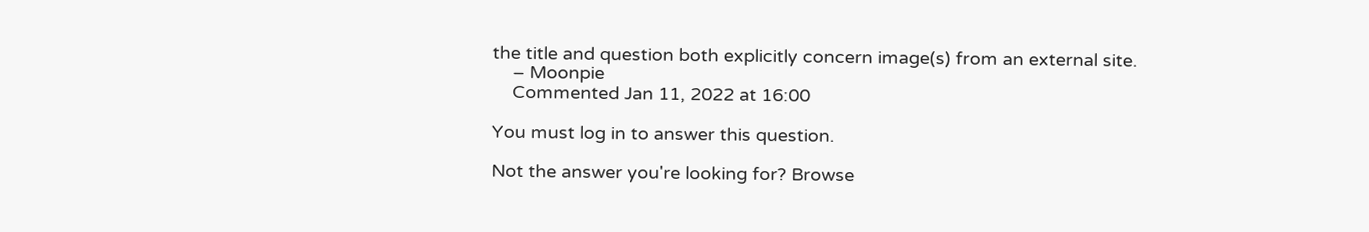the title and question both explicitly concern image(s) from an external site.
    – Moonpie
    Commented Jan 11, 2022 at 16:00

You must log in to answer this question.

Not the answer you're looking for? Browse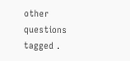other questions tagged .